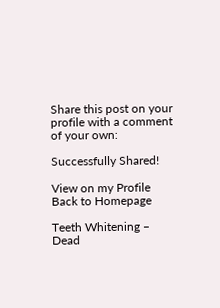Share this post on your profile with a comment of your own:

Successfully Shared!

View on my Profile
Back to Homepage

Teeth Whitening – Dead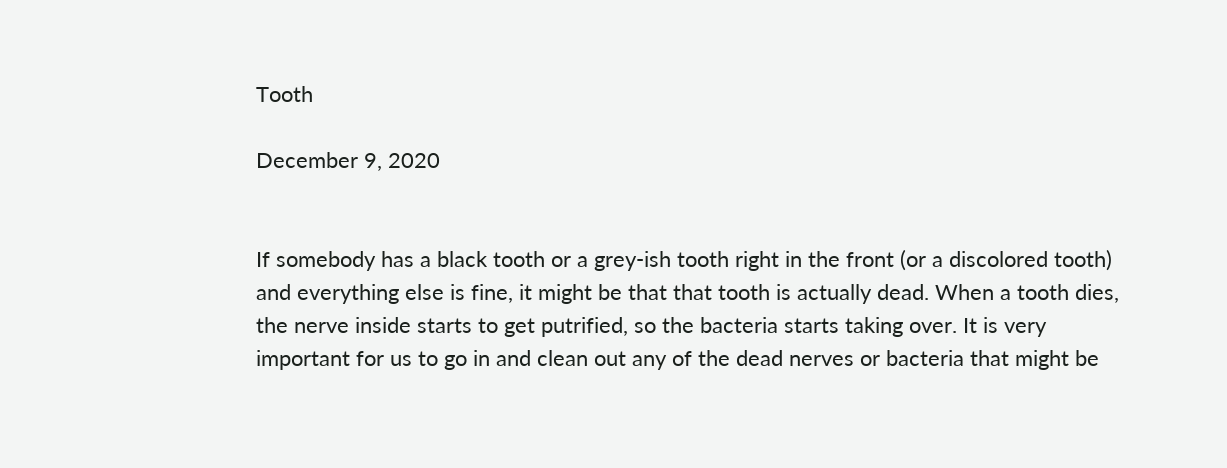Tooth

December 9, 2020


If somebody has a black tooth or a grey-ish tooth right in the front (or a discolored tooth) and everything else is fine, it might be that that tooth is actually dead. When a tooth dies, the nerve inside starts to get putrified, so the bacteria starts taking over. It is very important for us to go in and clean out any of the dead nerves or bacteria that might be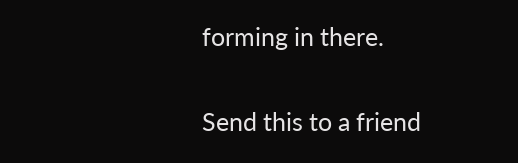forming in there.

Send this to a friend